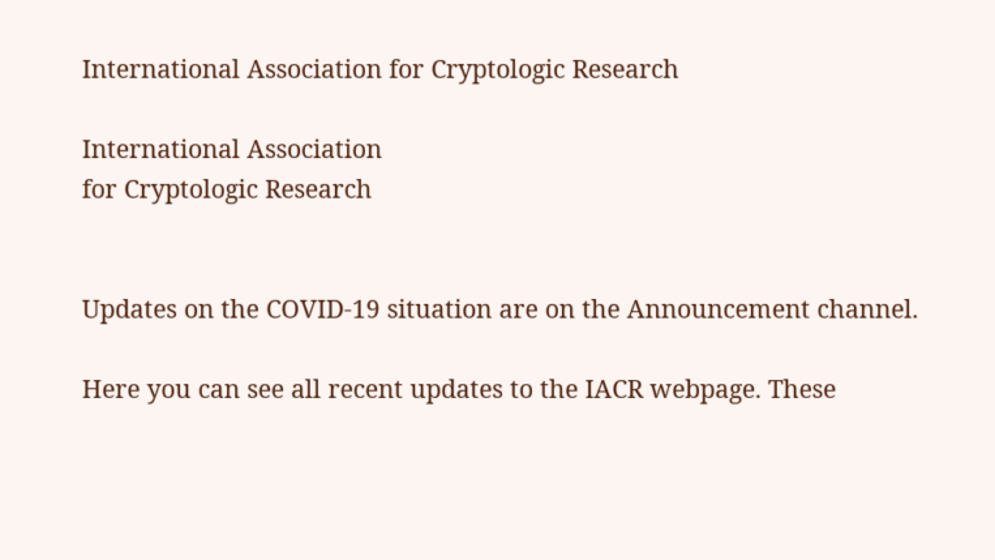International Association for Cryptologic Research

International Association
for Cryptologic Research


Updates on the COVID-19 situation are on the Announcement channel.

Here you can see all recent updates to the IACR webpage. These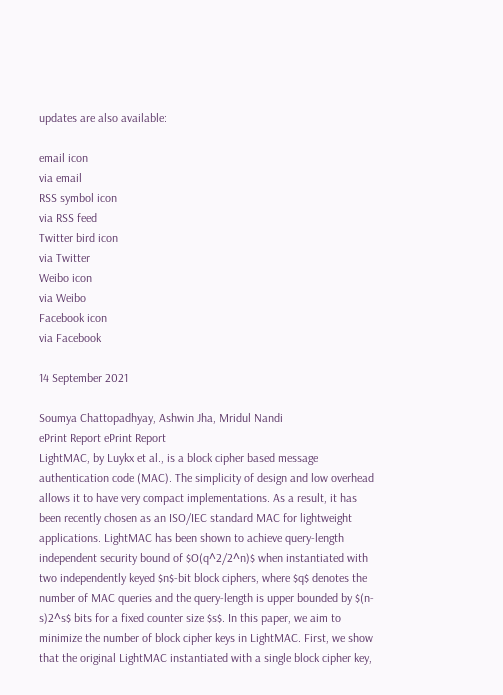updates are also available:

email icon
via email
RSS symbol icon
via RSS feed
Twitter bird icon
via Twitter
Weibo icon
via Weibo
Facebook icon
via Facebook

14 September 2021

Soumya Chattopadhyay, Ashwin Jha, Mridul Nandi
ePrint Report ePrint Report
LightMAC, by Luykx et al., is a block cipher based message authentication code (MAC). The simplicity of design and low overhead allows it to have very compact implementations. As a result, it has been recently chosen as an ISO/IEC standard MAC for lightweight applications. LightMAC has been shown to achieve query-length independent security bound of $O(q^2/2^n)$ when instantiated with two independently keyed $n$-bit block ciphers, where $q$ denotes the number of MAC queries and the query-length is upper bounded by $(n-s)2^s$ bits for a fixed counter size $s$. In this paper, we aim to minimize the number of block cipher keys in LightMAC. First, we show that the original LightMAC instantiated with a single block cipher key,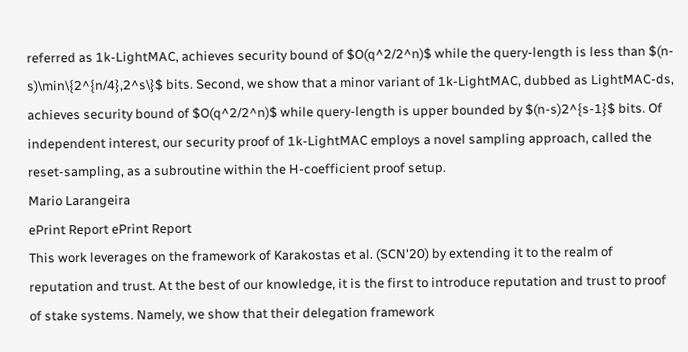referred as 1k-LightMAC, achieves security bound of $O(q^2/2^n)$ while the query-length is less than $(n-s)\min\{2^{n/4},2^s\}$ bits. Second, we show that a minor variant of 1k-LightMAC, dubbed as LightMAC-ds, achieves security bound of $O(q^2/2^n)$ while query-length is upper bounded by $(n-s)2^{s-1}$ bits. Of independent interest, our security proof of 1k-LightMAC employs a novel sampling approach, called the reset-sampling, as a subroutine within the H-coefficient proof setup.
Mario Larangeira
ePrint Report ePrint Report
This work leverages on the framework of Karakostas et al. (SCN'20) by extending it to the realm of reputation and trust. At the best of our knowledge, it is the first to introduce reputation and trust to proof of stake systems. Namely, we show that their delegation framework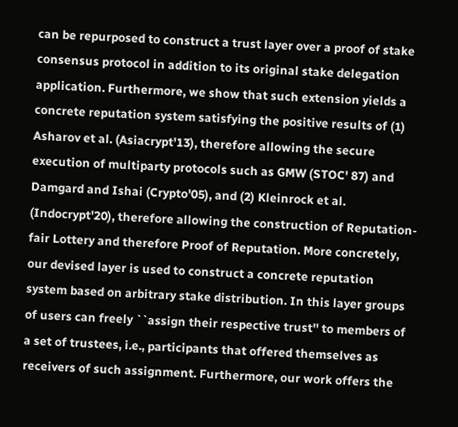can be repurposed to construct a trust layer over a proof of stake consensus protocol in addition to its original stake delegation application. Furthermore, we show that such extension yields a concrete reputation system satisfying the positive results of (1) Asharov et al. (Asiacrypt'13), therefore allowing the secure execution of multiparty protocols such as GMW (STOC' 87) and Damgard and Ishai (Crypto'05), and (2) Kleinrock et al. (Indocrypt'20), therefore allowing the construction of Reputation-fair Lottery and therefore Proof of Reputation. More concretely, our devised layer is used to construct a concrete reputation system based on arbitrary stake distribution. In this layer groups of users can freely ``assign their respective trust'' to members of a set of trustees, i.e., participants that offered themselves as receivers of such assignment. Furthermore, our work offers the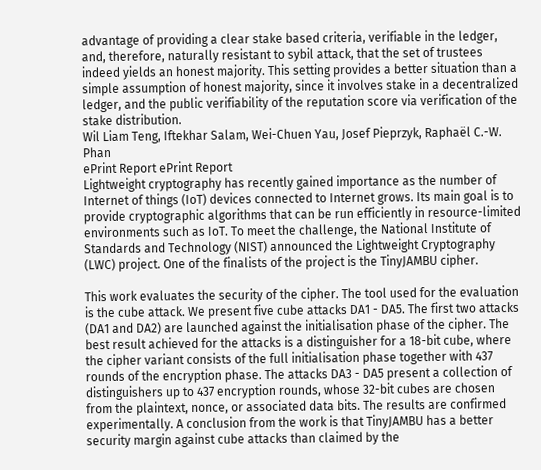advantage of providing a clear stake based criteria, verifiable in the ledger, and, therefore, naturally resistant to sybil attack, that the set of trustees indeed yields an honest majority. This setting provides a better situation than a simple assumption of honest majority, since it involves stake in a decentralized ledger, and the public verifiability of the reputation score via verification of the stake distribution.
Wil Liam Teng, Iftekhar Salam, Wei-Chuen Yau, Josef Pieprzyk, Raphaël C.-W. Phan
ePrint Report ePrint Report
Lightweight cryptography has recently gained importance as the number of Internet of things (IoT) devices connected to Internet grows. Its main goal is to provide cryptographic algorithms that can be run efficiently in resource-limited environments such as IoT. To meet the challenge, the National Institute of Standards and Technology (NIST) announced the Lightweight Cryptography (LWC) project. One of the finalists of the project is the TinyJAMBU cipher.

This work evaluates the security of the cipher. The tool used for the evaluation is the cube attack. We present five cube attacks DA1 - DA5. The first two attacks (DA1 and DA2) are launched against the initialisation phase of the cipher. The best result achieved for the attacks is a distinguisher for a 18-bit cube, where the cipher variant consists of the full initialisation phase together with 437 rounds of the encryption phase. The attacks DA3 - DA5 present a collection of distinguishers up to 437 encryption rounds, whose 32-bit cubes are chosen from the plaintext, nonce, or associated data bits. The results are confirmed experimentally. A conclusion from the work is that TinyJAMBU has a better security margin against cube attacks than claimed by the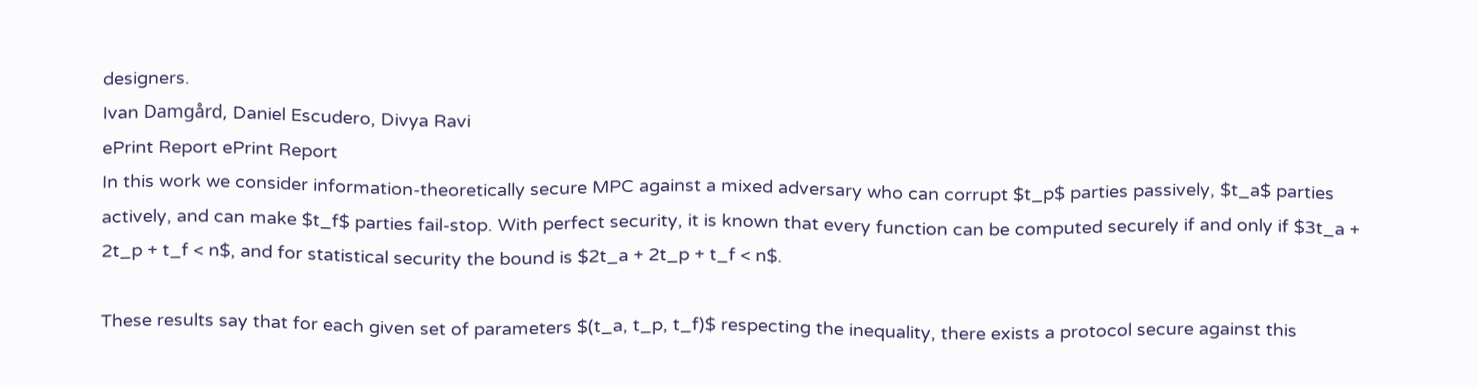designers.
Ivan Damgård, Daniel Escudero, Divya Ravi
ePrint Report ePrint Report
In this work we consider information-theoretically secure MPC against a mixed adversary who can corrupt $t_p$ parties passively, $t_a$ parties actively, and can make $t_f$ parties fail-stop. With perfect security, it is known that every function can be computed securely if and only if $3t_a + 2t_p + t_f < n$, and for statistical security the bound is $2t_a + 2t_p + t_f < n$.

These results say that for each given set of parameters $(t_a, t_p, t_f)$ respecting the inequality, there exists a protocol secure against this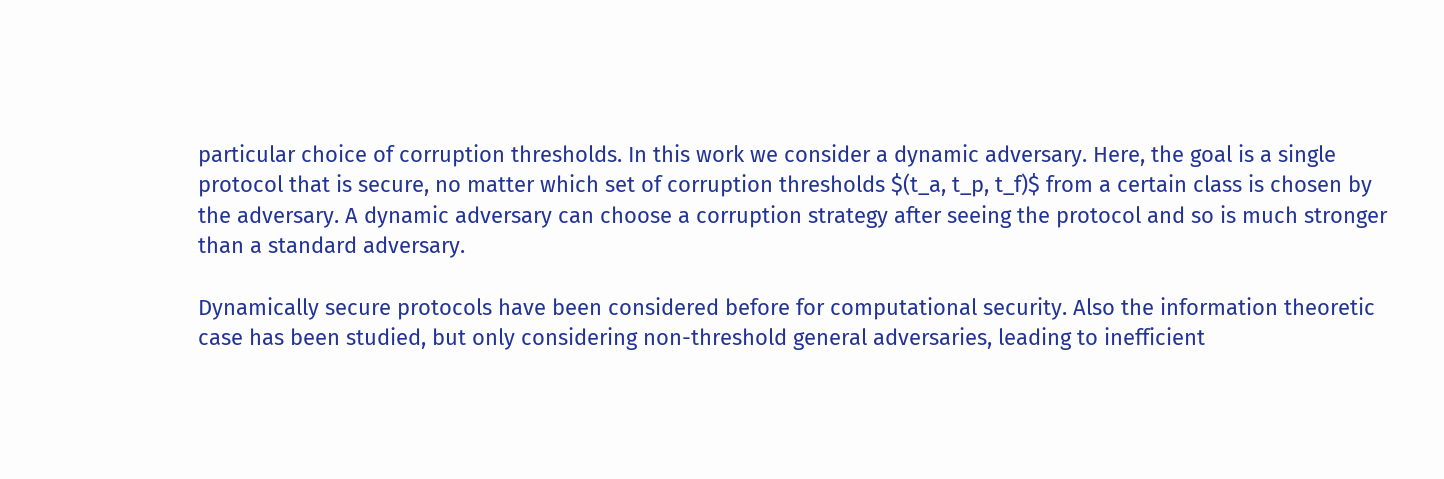particular choice of corruption thresholds. In this work we consider a dynamic adversary. Here, the goal is a single protocol that is secure, no matter which set of corruption thresholds $(t_a, t_p, t_f)$ from a certain class is chosen by the adversary. A dynamic adversary can choose a corruption strategy after seeing the protocol and so is much stronger than a standard adversary.

Dynamically secure protocols have been considered before for computational security. Also the information theoretic case has been studied, but only considering non-threshold general adversaries, leading to inefficient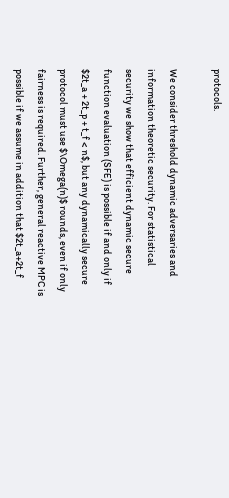protocols.

We consider threshold dynamic adversaries and information theoretic security. For statistical security we show that efficient dynamic secure function evaluation (SFE) is possible if and only if $2t_a + 2t_p + t_f < n$, but any dynamically secure protocol must use $\Omega(n)$ rounds, even if only fairness is required. Further, general reactive MPC is possible if we assume in addition that $2t_a+2t_f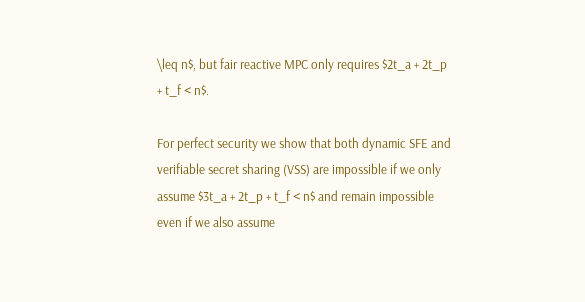\leq n$, but fair reactive MPC only requires $2t_a + 2t_p + t_f < n$.

For perfect security we show that both dynamic SFE and verifiable secret sharing (VSS) are impossible if we only assume $3t_a + 2t_p + t_f < n$ and remain impossible even if we also assume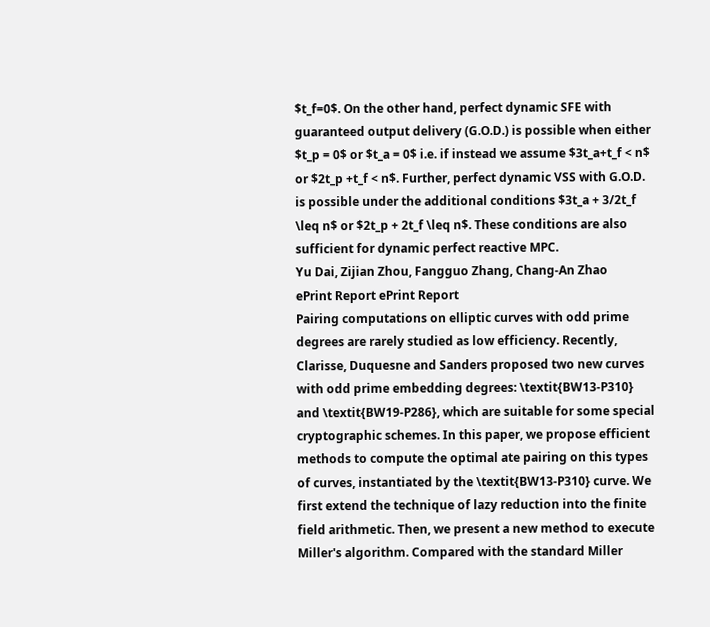$t_f=0$. On the other hand, perfect dynamic SFE with guaranteed output delivery (G.O.D.) is possible when either $t_p = 0$ or $t_a = 0$ i.e. if instead we assume $3t_a+t_f < n$ or $2t_p +t_f < n$. Further, perfect dynamic VSS with G.O.D. is possible under the additional conditions $3t_a + 3/2t_f \leq n$ or $2t_p + 2t_f \leq n$. These conditions are also sufficient for dynamic perfect reactive MPC.
Yu Dai, Zijian Zhou, Fangguo Zhang, Chang-An Zhao
ePrint Report ePrint Report
Pairing computations on elliptic curves with odd prime degrees are rarely studied as low efficiency. Recently, Clarisse, Duquesne and Sanders proposed two new curves with odd prime embedding degrees: \textit{BW13-P310} and \textit{BW19-P286}, which are suitable for some special cryptographic schemes. In this paper, we propose efficient methods to compute the optimal ate pairing on this types of curves, instantiated by the \textit{BW13-P310} curve. We first extend the technique of lazy reduction into the finite field arithmetic. Then, we present a new method to execute Miller's algorithm. Compared with the standard Miller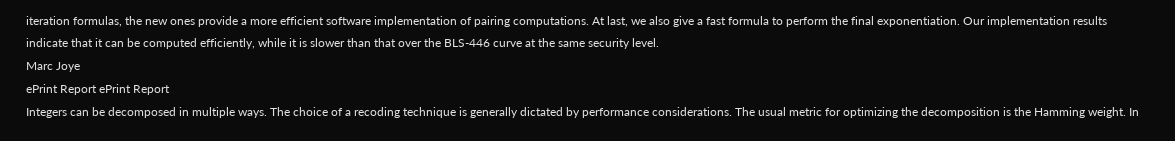iteration formulas, the new ones provide a more efficient software implementation of pairing computations. At last, we also give a fast formula to perform the final exponentiation. Our implementation results indicate that it can be computed efficiently, while it is slower than that over the BLS-446 curve at the same security level.
Marc Joye
ePrint Report ePrint Report
Integers can be decomposed in multiple ways. The choice of a recoding technique is generally dictated by performance considerations. The usual metric for optimizing the decomposition is the Hamming weight. In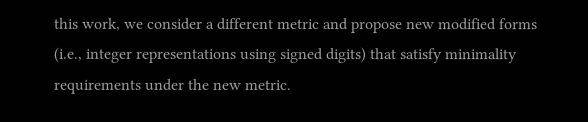this work, we consider a different metric and propose new modified forms (i.e., integer representations using signed digits) that satisfy minimality requirements under the new metric.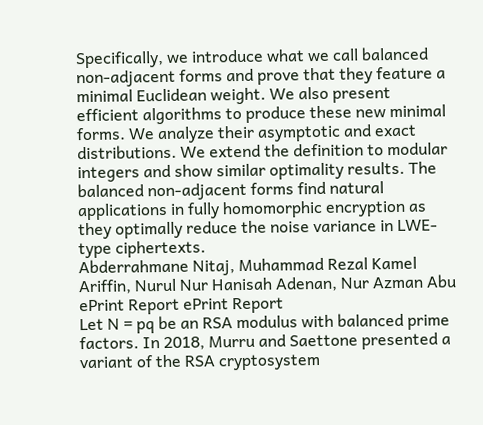Specifically, we introduce what we call balanced non-adjacent forms and prove that they feature a minimal Euclidean weight. We also present efficient algorithms to produce these new minimal forms. We analyze their asymptotic and exact distributions. We extend the definition to modular integers and show similar optimality results. The balanced non-adjacent forms find natural applications in fully homomorphic encryption as they optimally reduce the noise variance in LWE-type ciphertexts.
Abderrahmane Nitaj, Muhammad Rezal Kamel Ariffin, Nurul Nur Hanisah Adenan, Nur Azman Abu
ePrint Report ePrint Report
Let N = pq be an RSA modulus with balanced prime factors. In 2018, Murru and Saettone presented a variant of the RSA cryptosystem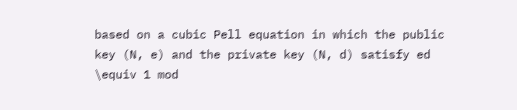based on a cubic Pell equation in which the public key (N, e) and the private key (N, d) satisfy ed \equiv 1 mod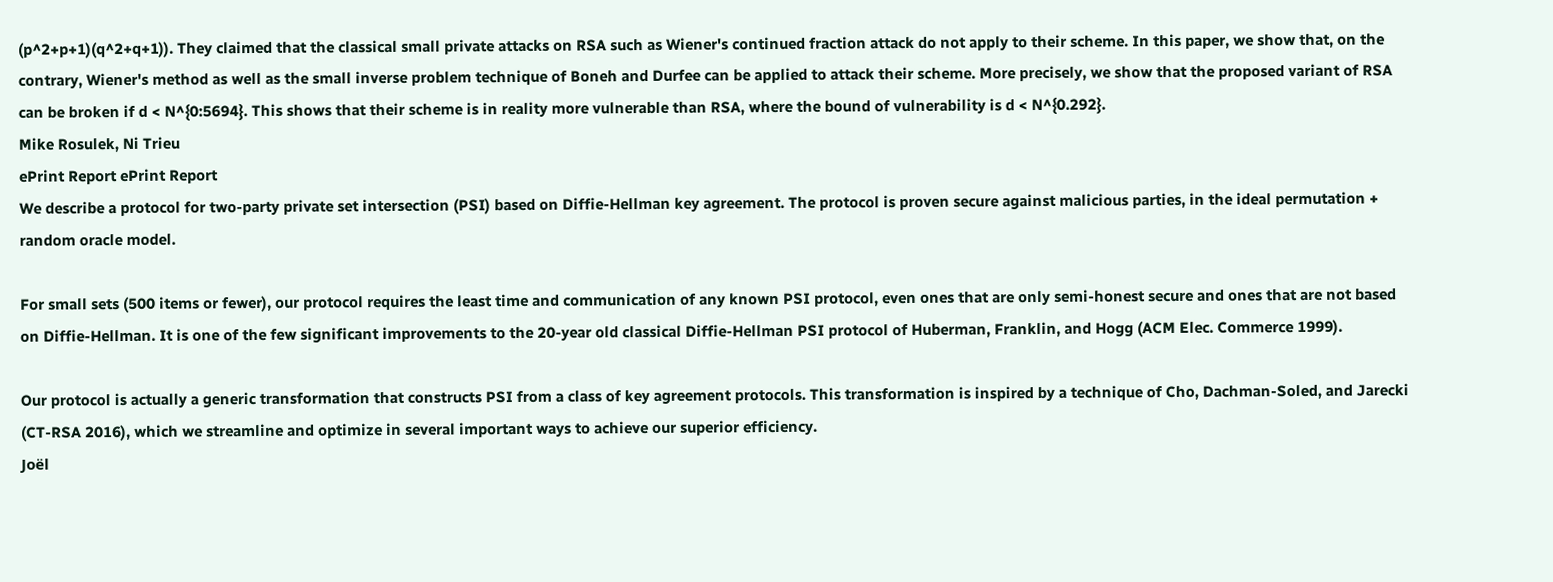(p^2+p+1)(q^2+q+1)). They claimed that the classical small private attacks on RSA such as Wiener's continued fraction attack do not apply to their scheme. In this paper, we show that, on the contrary, Wiener's method as well as the small inverse problem technique of Boneh and Durfee can be applied to attack their scheme. More precisely, we show that the proposed variant of RSA can be broken if d < N^{0:5694}. This shows that their scheme is in reality more vulnerable than RSA, where the bound of vulnerability is d < N^{0.292}.
Mike Rosulek, Ni Trieu
ePrint Report ePrint Report
We describe a protocol for two-party private set intersection (PSI) based on Diffie-Hellman key agreement. The protocol is proven secure against malicious parties, in the ideal permutation + random oracle model.

For small sets (500 items or fewer), our protocol requires the least time and communication of any known PSI protocol, even ones that are only semi-honest secure and ones that are not based on Diffie-Hellman. It is one of the few significant improvements to the 20-year old classical Diffie-Hellman PSI protocol of Huberman, Franklin, and Hogg (ACM Elec. Commerce 1999).

Our protocol is actually a generic transformation that constructs PSI from a class of key agreement protocols. This transformation is inspired by a technique of Cho, Dachman-Soled, and Jarecki (CT-RSA 2016), which we streamline and optimize in several important ways to achieve our superior efficiency.
Joël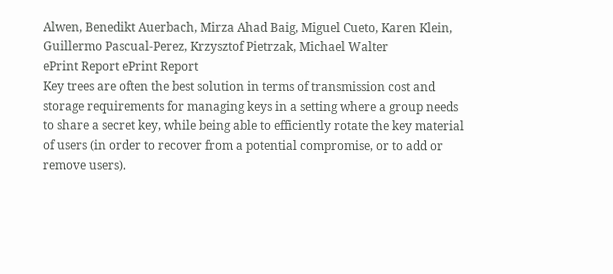Alwen, Benedikt Auerbach, Mirza Ahad Baig, Miguel Cueto, Karen Klein, Guillermo Pascual-Perez, Krzysztof Pietrzak, Michael Walter
ePrint Report ePrint Report
Key trees are often the best solution in terms of transmission cost and storage requirements for managing keys in a setting where a group needs to share a secret key, while being able to efficiently rotate the key material of users (in order to recover from a potential compromise, or to add or remove users).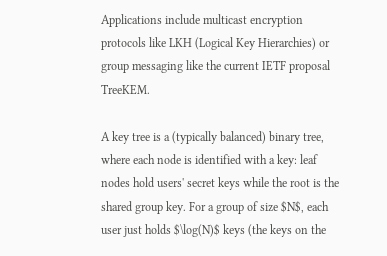Applications include multicast encryption protocols like LKH (Logical Key Hierarchies) or group messaging like the current IETF proposal TreeKEM.

A key tree is a (typically balanced) binary tree, where each node is identified with a key: leaf nodes hold users' secret keys while the root is the shared group key. For a group of size $N$, each user just holds $\log(N)$ keys (the keys on the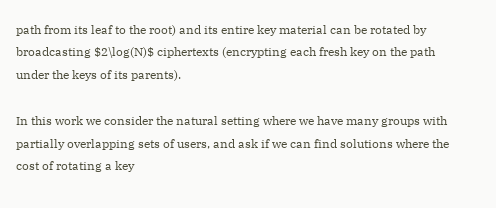path from its leaf to the root) and its entire key material can be rotated by broadcasting $2\log(N)$ ciphertexts (encrypting each fresh key on the path under the keys of its parents).

In this work we consider the natural setting where we have many groups with partially overlapping sets of users, and ask if we can find solutions where the cost of rotating a key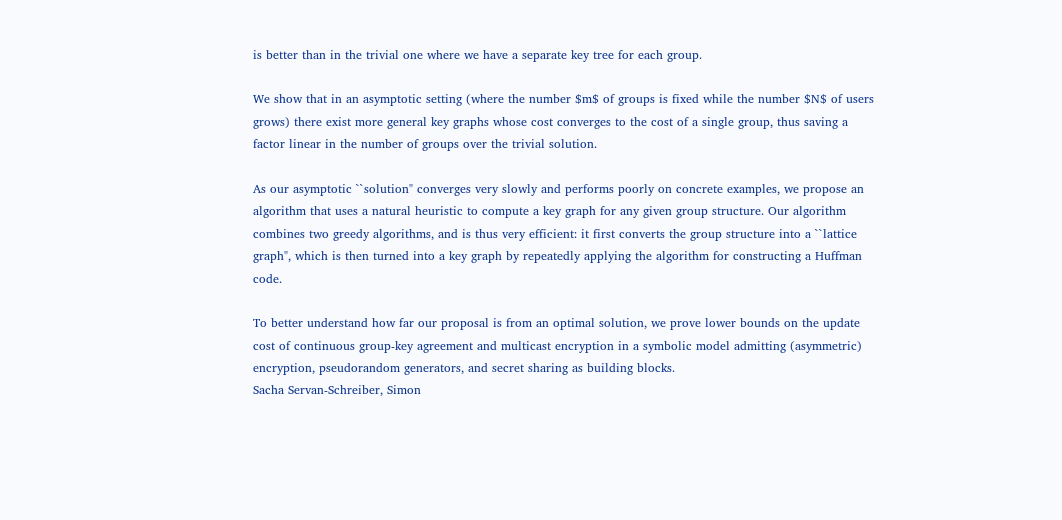is better than in the trivial one where we have a separate key tree for each group.

We show that in an asymptotic setting (where the number $m$ of groups is fixed while the number $N$ of users grows) there exist more general key graphs whose cost converges to the cost of a single group, thus saving a factor linear in the number of groups over the trivial solution.

As our asymptotic ``solution" converges very slowly and performs poorly on concrete examples, we propose an algorithm that uses a natural heuristic to compute a key graph for any given group structure. Our algorithm combines two greedy algorithms, and is thus very efficient: it first converts the group structure into a ``lattice graph", which is then turned into a key graph by repeatedly applying the algorithm for constructing a Huffman code.

To better understand how far our proposal is from an optimal solution, we prove lower bounds on the update cost of continuous group-key agreement and multicast encryption in a symbolic model admitting (asymmetric) encryption, pseudorandom generators, and secret sharing as building blocks.
Sacha Servan-Schreiber, Simon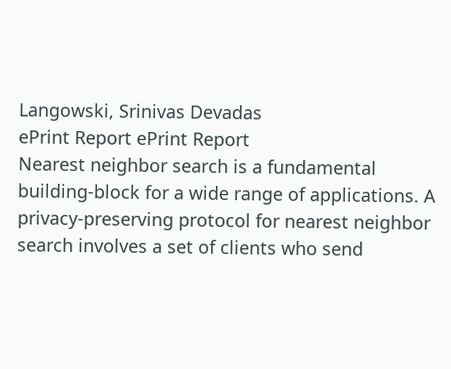Langowski, Srinivas Devadas
ePrint Report ePrint Report
Nearest neighbor search is a fundamental building-block for a wide range of applications. A privacy-preserving protocol for nearest neighbor search involves a set of clients who send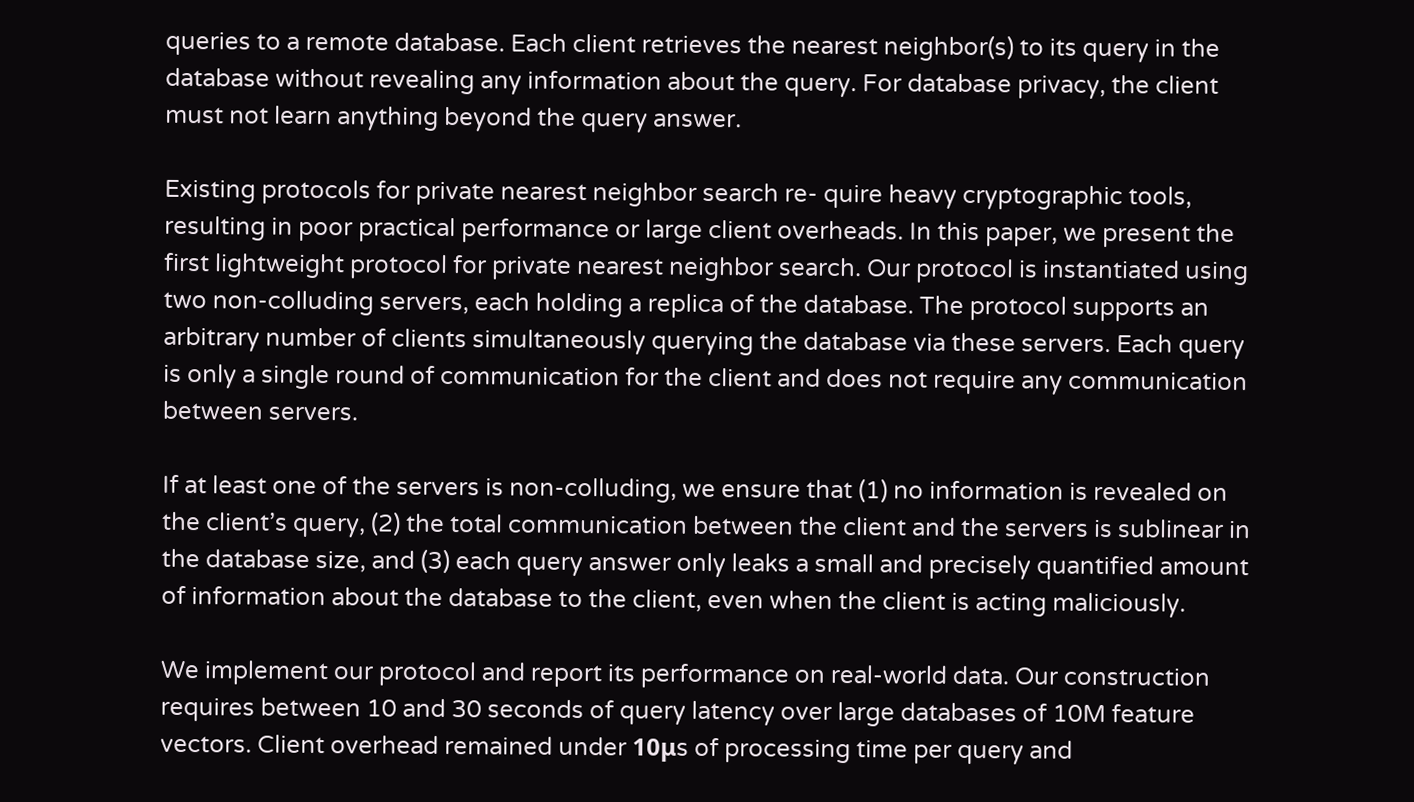queries to a remote database. Each client retrieves the nearest neighbor(s) to its query in the database without revealing any information about the query. For database privacy, the client must not learn anything beyond the query answer.

Existing protocols for private nearest neighbor search re- quire heavy cryptographic tools, resulting in poor practical performance or large client overheads. In this paper, we present the first lightweight protocol for private nearest neighbor search. Our protocol is instantiated using two non-colluding servers, each holding a replica of the database. The protocol supports an arbitrary number of clients simultaneously querying the database via these servers. Each query is only a single round of communication for the client and does not require any communication between servers.

If at least one of the servers is non-colluding, we ensure that (1) no information is revealed on the client’s query, (2) the total communication between the client and the servers is sublinear in the database size, and (3) each query answer only leaks a small and precisely quantified amount of information about the database to the client, even when the client is acting maliciously.

We implement our protocol and report its performance on real-world data. Our construction requires between 10 and 30 seconds of query latency over large databases of 10M feature vectors. Client overhead remained under 10μs of processing time per query and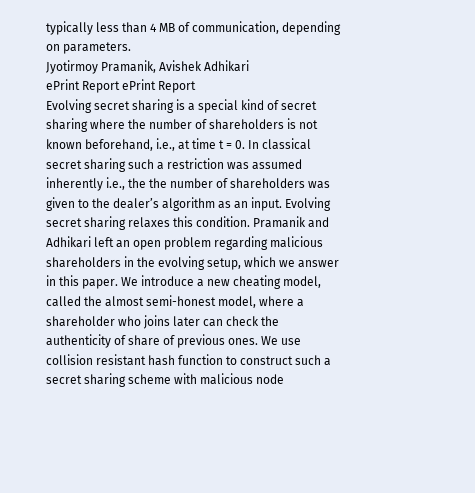typically less than 4 MB of communication, depending on parameters.
Jyotirmoy Pramanik, Avishek Adhikari
ePrint Report ePrint Report
Evolving secret sharing is a special kind of secret sharing where the number of shareholders is not known beforehand, i.e., at time t = 0. In classical secret sharing such a restriction was assumed inherently i.e., the the number of shareholders was given to the dealer’s algorithm as an input. Evolving secret sharing relaxes this condition. Pramanik and Adhikari left an open problem regarding malicious shareholders in the evolving setup, which we answer in this paper. We introduce a new cheating model, called the almost semi-honest model, where a shareholder who joins later can check the authenticity of share of previous ones. We use collision resistant hash function to construct such a secret sharing scheme with malicious node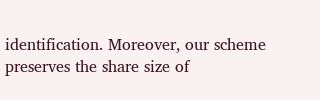identification. Moreover, our scheme preserves the share size of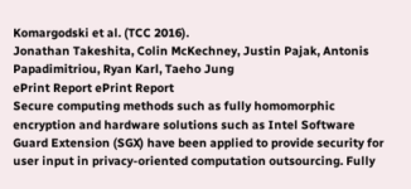Komargodski et al. (TCC 2016).
Jonathan Takeshita, Colin McKechney, Justin Pajak, Antonis Papadimitriou, Ryan Karl, Taeho Jung
ePrint Report ePrint Report
Secure computing methods such as fully homomorphic encryption and hardware solutions such as Intel Software Guard Extension (SGX) have been applied to provide security for user input in privacy-oriented computation outsourcing. Fully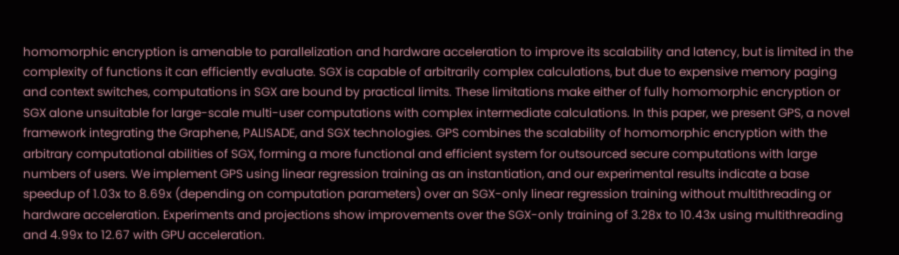homomorphic encryption is amenable to parallelization and hardware acceleration to improve its scalability and latency, but is limited in the complexity of functions it can efficiently evaluate. SGX is capable of arbitrarily complex calculations, but due to expensive memory paging and context switches, computations in SGX are bound by practical limits. These limitations make either of fully homomorphic encryption or SGX alone unsuitable for large-scale multi-user computations with complex intermediate calculations. In this paper, we present GPS, a novel framework integrating the Graphene, PALISADE, and SGX technologies. GPS combines the scalability of homomorphic encryption with the arbitrary computational abilities of SGX, forming a more functional and efficient system for outsourced secure computations with large numbers of users. We implement GPS using linear regression training as an instantiation, and our experimental results indicate a base speedup of 1.03x to 8.69x (depending on computation parameters) over an SGX-only linear regression training without multithreading or hardware acceleration. Experiments and projections show improvements over the SGX-only training of 3.28x to 10.43x using multithreading and 4.99x to 12.67 with GPU acceleration.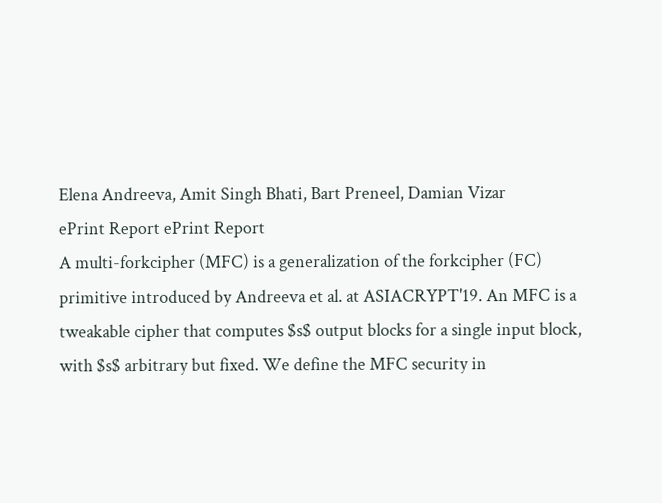Elena Andreeva, Amit Singh Bhati, Bart Preneel, Damian Vizar
ePrint Report ePrint Report
A multi-forkcipher (MFC) is a generalization of the forkcipher (FC) primitive introduced by Andreeva et al. at ASIACRYPT'19. An MFC is a tweakable cipher that computes $s$ output blocks for a single input block, with $s$ arbitrary but fixed. We define the MFC security in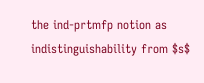the ind-prtmfp notion as indistinguishability from $s$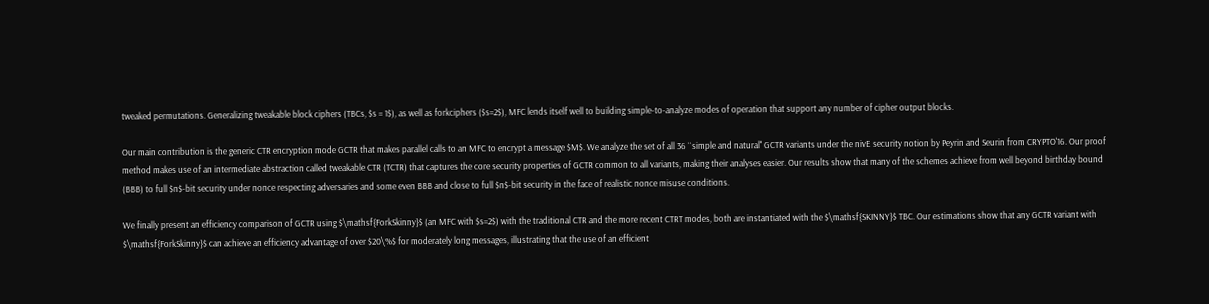tweaked permutations. Generalizing tweakable block ciphers (TBCs, $s = 1$), as well as forkciphers ($s=2$), MFC lends itself well to building simple-to-analyze modes of operation that support any number of cipher output blocks.

Our main contribution is the generic CTR encryption mode GCTR that makes parallel calls to an MFC to encrypt a message $M$. We analyze the set of all 36 ``simple and natural'' GCTR variants under the nivE security notion by Peyrin and Seurin from CRYPTO'16. Our proof method makes use of an intermediate abstraction called tweakable CTR (TCTR) that captures the core security properties of GCTR common to all variants, making their analyses easier. Our results show that many of the schemes achieve from well beyond birthday bound (BBB) to full $n$-bit security under nonce respecting adversaries and some even BBB and close to full $n$-bit security in the face of realistic nonce misuse conditions.

We finally present an efficiency comparison of GCTR using $\mathsf{ForkSkinny}$ (an MFC with $s=2$) with the traditional CTR and the more recent CTRT modes, both are instantiated with the $\mathsf{SKINNY}$ TBC. Our estimations show that any GCTR variant with $\mathsf{ForkSkinny}$ can achieve an efficiency advantage of over $20\%$ for moderately long messages, illustrating that the use of an efficient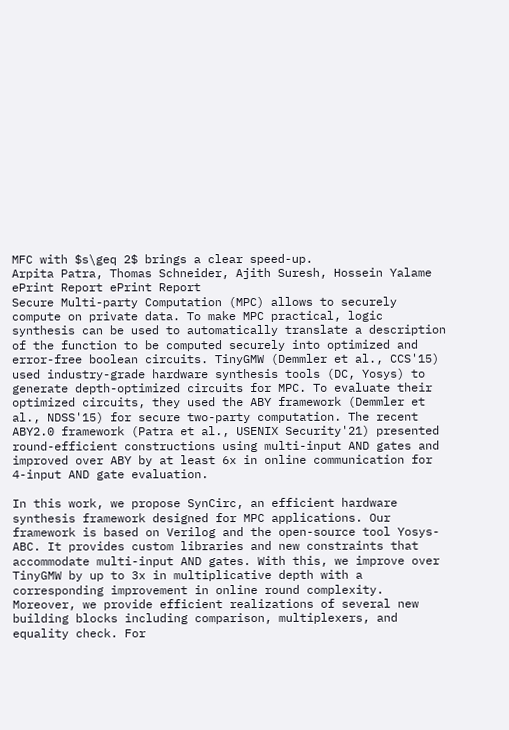MFC with $s\geq 2$ brings a clear speed-up.
Arpita Patra, Thomas Schneider, Ajith Suresh, Hossein Yalame
ePrint Report ePrint Report
Secure Multi-party Computation (MPC) allows to securely compute on private data. To make MPC practical, logic synthesis can be used to automatically translate a description of the function to be computed securely into optimized and error-free boolean circuits. TinyGMW (Demmler et al., CCS'15) used industry-grade hardware synthesis tools (DC, Yosys) to generate depth-optimized circuits for MPC. To evaluate their optimized circuits, they used the ABY framework (Demmler et al., NDSS'15) for secure two-party computation. The recent ABY2.0 framework (Patra et al., USENIX Security'21) presented round-efficient constructions using multi-input AND gates and improved over ABY by at least 6x in online communication for 4-input AND gate evaluation.

In this work, we propose SynCirc, an efficient hardware synthesis framework designed for MPC applications. Our framework is based on Verilog and the open-source tool Yosys-ABC. It provides custom libraries and new constraints that accommodate multi-input AND gates. With this, we improve over TinyGMW by up to 3x in multiplicative depth with a corresponding improvement in online round complexity. Moreover, we provide efficient realizations of several new building blocks including comparison, multiplexers, and equality check. For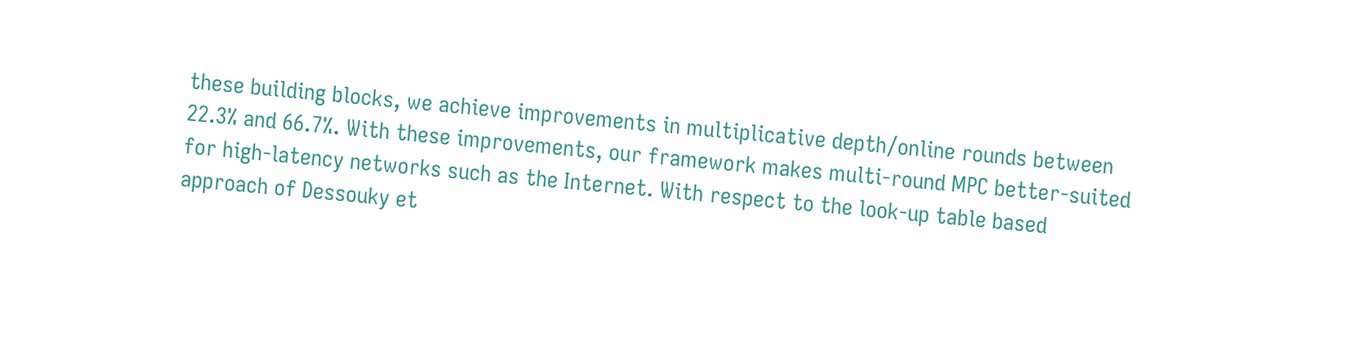these building blocks, we achieve improvements in multiplicative depth/online rounds between 22.3% and 66.7%. With these improvements, our framework makes multi-round MPC better-suited for high-latency networks such as the Internet. With respect to the look-up table based approach of Dessouky et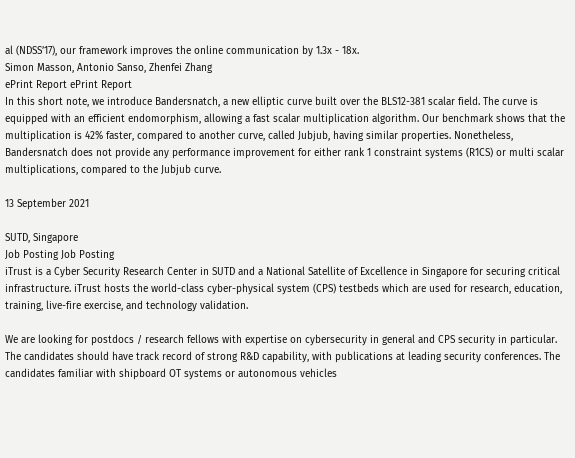al (NDSS’17), our framework improves the online communication by 1.3x - 18x.
Simon Masson, Antonio Sanso, Zhenfei Zhang
ePrint Report ePrint Report
In this short note, we introduce Bandersnatch, a new elliptic curve built over the BLS12-381 scalar field. The curve is equipped with an efficient endomorphism, allowing a fast scalar multiplication algorithm. Our benchmark shows that the multiplication is 42% faster, compared to another curve, called Jubjub, having similar properties. Nonetheless, Bandersnatch does not provide any performance improvement for either rank 1 constraint systems (R1CS) or multi scalar multiplications, compared to the Jubjub curve.

13 September 2021

SUTD, Singapore
Job Posting Job Posting
iTrust is a Cyber Security Research Center in SUTD and a National Satellite of Excellence in Singapore for securing critical infrastructure. iTrust hosts the world-class cyber-physical system (CPS) testbeds which are used for research, education, training, live-fire exercise, and technology validation.

We are looking for postdocs / research fellows with expertise on cybersecurity in general and CPS security in particular. The candidates should have track record of strong R&D capability, with publications at leading security conferences. The candidates familiar with shipboard OT systems or autonomous vehicles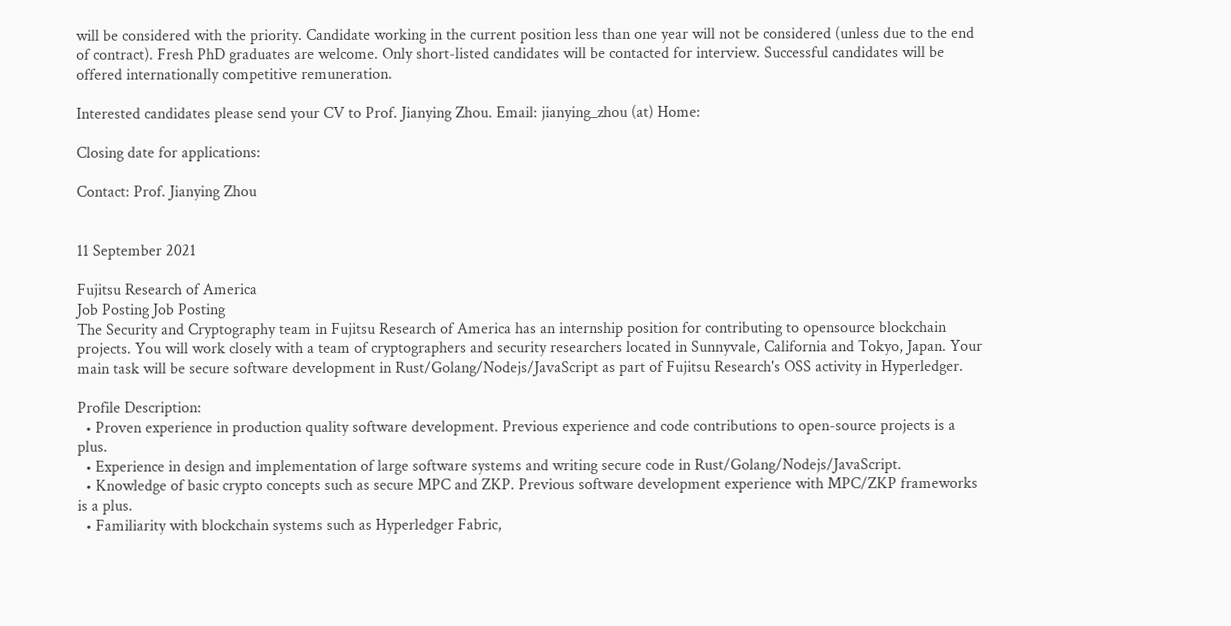will be considered with the priority. Candidate working in the current position less than one year will not be considered (unless due to the end of contract). Fresh PhD graduates are welcome. Only short-listed candidates will be contacted for interview. Successful candidates will be offered internationally competitive remuneration.

Interested candidates please send your CV to Prof. Jianying Zhou. Email: jianying_zhou (at) Home:

Closing date for applications:

Contact: Prof. Jianying Zhou


11 September 2021

Fujitsu Research of America
Job Posting Job Posting
The Security and Cryptography team in Fujitsu Research of America has an internship position for contributing to opensource blockchain projects. You will work closely with a team of cryptographers and security researchers located in Sunnyvale, California and Tokyo, Japan. Your main task will be secure software development in Rust/Golang/Nodejs/JavaScript as part of Fujitsu Research's OSS activity in Hyperledger.

Profile Description:
  • Proven experience in production quality software development. Previous experience and code contributions to open-source projects is a plus.
  • Experience in design and implementation of large software systems and writing secure code in Rust/Golang/Nodejs/JavaScript.
  • Knowledge of basic crypto concepts such as secure MPC and ZKP. Previous software development experience with MPC/ZKP frameworks is a plus.
  • Familiarity with blockchain systems such as Hyperledger Fabric,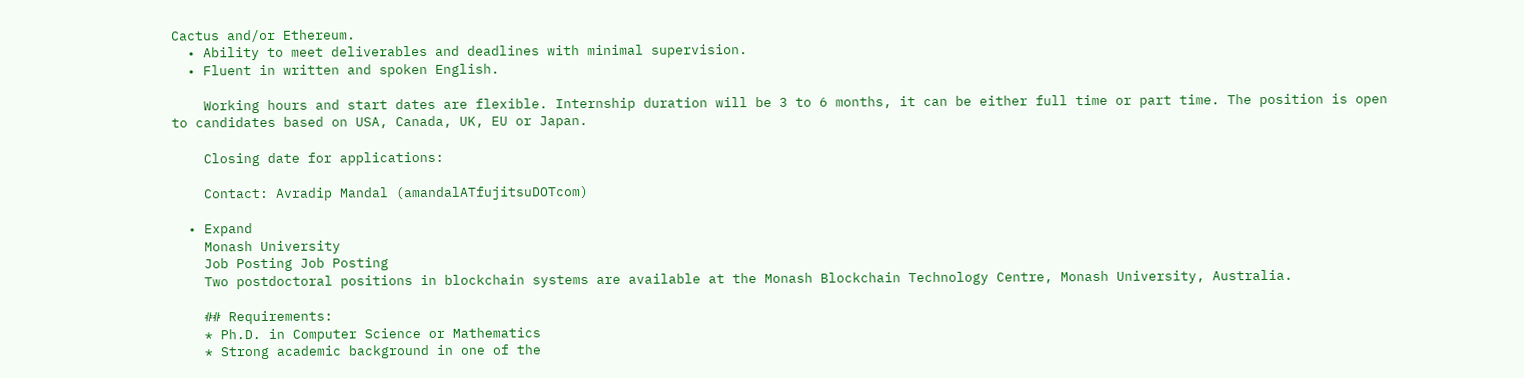Cactus and/or Ethereum.
  • Ability to meet deliverables and deadlines with minimal supervision.
  • Fluent in written and spoken English.

    Working hours and start dates are flexible. Internship duration will be 3 to 6 months, it can be either full time or part time. The position is open to candidates based on USA, Canada, UK, EU or Japan.

    Closing date for applications:

    Contact: Avradip Mandal (amandalATfujitsuDOTcom)

  • Expand
    Monash University
    Job Posting Job Posting
    Two postdoctoral positions in blockchain systems are available at the Monash Blockchain Technology Centre, Monash University, Australia.

    ## Requirements:
    * Ph.D. in Computer Science or Mathematics
    * Strong academic background in one of the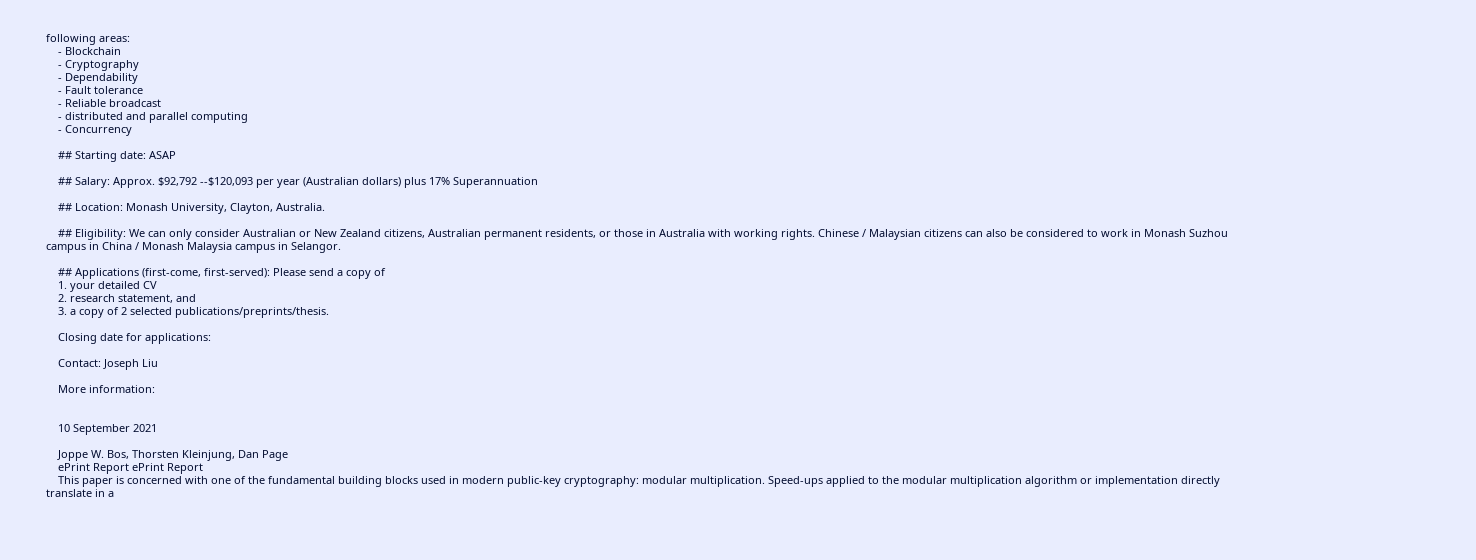following areas:
    - Blockchain
    - Cryptography
    - Dependability
    - Fault tolerance
    - Reliable broadcast
    - distributed and parallel computing
    - Concurrency

    ## Starting date: ASAP

    ## Salary: Approx. $92,792 --$120,093 per year (Australian dollars) plus 17% Superannuation

    ## Location: Monash University, Clayton, Australia.

    ## Eligibility: We can only consider Australian or New Zealand citizens, Australian permanent residents, or those in Australia with working rights. Chinese / Malaysian citizens can also be considered to work in Monash Suzhou campus in China / Monash Malaysia campus in Selangor.

    ## Applications (first-come, first-served): Please send a copy of
    1. your detailed CV
    2. research statement, and
    3. a copy of 2 selected publications/preprints/thesis.

    Closing date for applications:

    Contact: Joseph Liu

    More information:


    10 September 2021

    Joppe W. Bos, Thorsten Kleinjung, Dan Page
    ePrint Report ePrint Report
    This paper is concerned with one of the fundamental building blocks used in modern public-key cryptography: modular multiplication. Speed-ups applied to the modular multiplication algorithm or implementation directly translate in a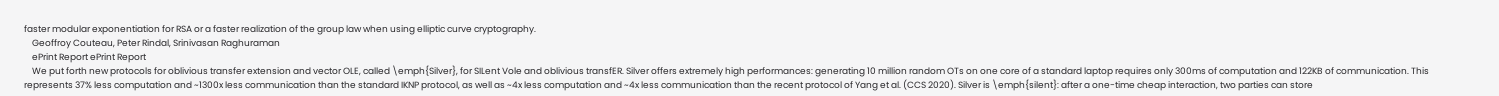faster modular exponentiation for RSA or a faster realization of the group law when using elliptic curve cryptography.
    Geoffroy Couteau, Peter Rindal, Srinivasan Raghuraman
    ePrint Report ePrint Report
    We put forth new protocols for oblivious transfer extension and vector OLE, called \emph{Silver}, for SILent Vole and oblivious transfER. Silver offers extremely high performances: generating 10 million random OTs on one core of a standard laptop requires only 300ms of computation and 122KB of communication. This represents 37% less computation and ~1300x less communication than the standard IKNP protocol, as well as ~4x less computation and ~4x less communication than the recent protocol of Yang et al. (CCS 2020). Silver is \emph{silent}: after a one-time cheap interaction, two parties can store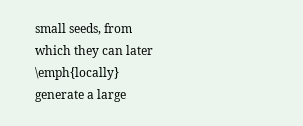small seeds, from which they can later \emph{locally} generate a large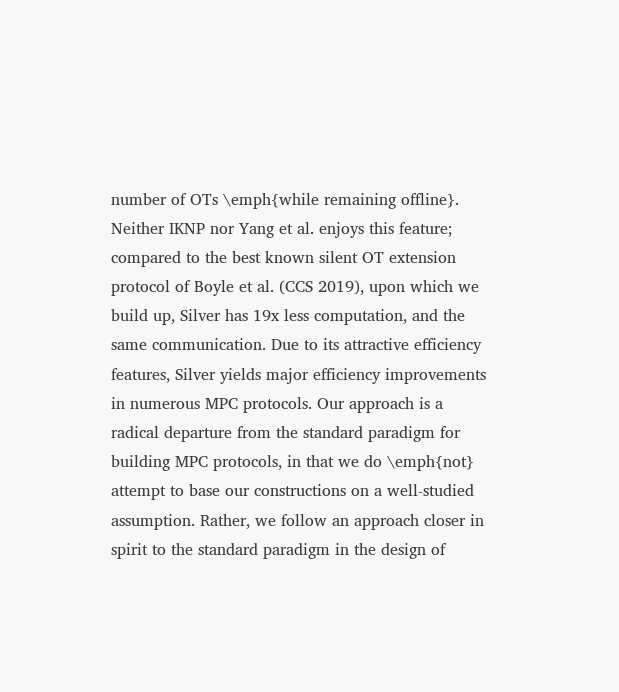number of OTs \emph{while remaining offline}. Neither IKNP nor Yang et al. enjoys this feature; compared to the best known silent OT extension protocol of Boyle et al. (CCS 2019), upon which we build up, Silver has 19x less computation, and the same communication. Due to its attractive efficiency features, Silver yields major efficiency improvements in numerous MPC protocols. Our approach is a radical departure from the standard paradigm for building MPC protocols, in that we do \emph{not} attempt to base our constructions on a well-studied assumption. Rather, we follow an approach closer in spirit to the standard paradigm in the design of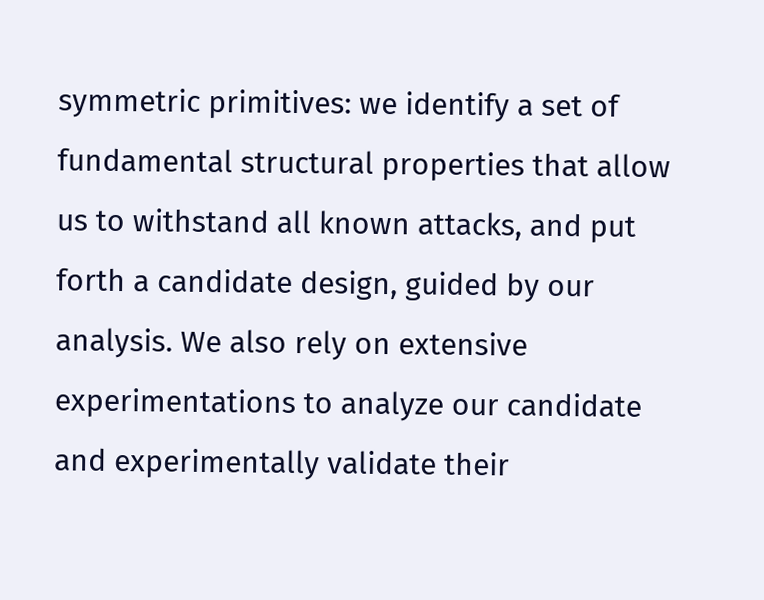symmetric primitives: we identify a set of fundamental structural properties that allow us to withstand all known attacks, and put forth a candidate design, guided by our analysis. We also rely on extensive experimentations to analyze our candidate and experimentally validate their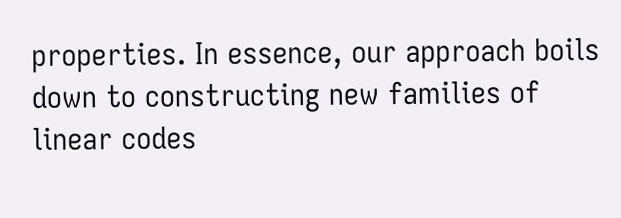properties. In essence, our approach boils down to constructing new families of linear codes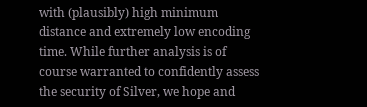with (plausibly) high minimum distance and extremely low encoding time. While further analysis is of course warranted to confidently assess the security of Silver, we hope and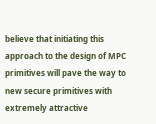believe that initiating this approach to the design of MPC primitives will pave the way to new secure primitives with extremely attractive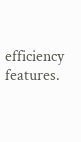efficiency features.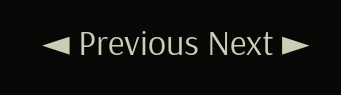◄ Previous Next ►